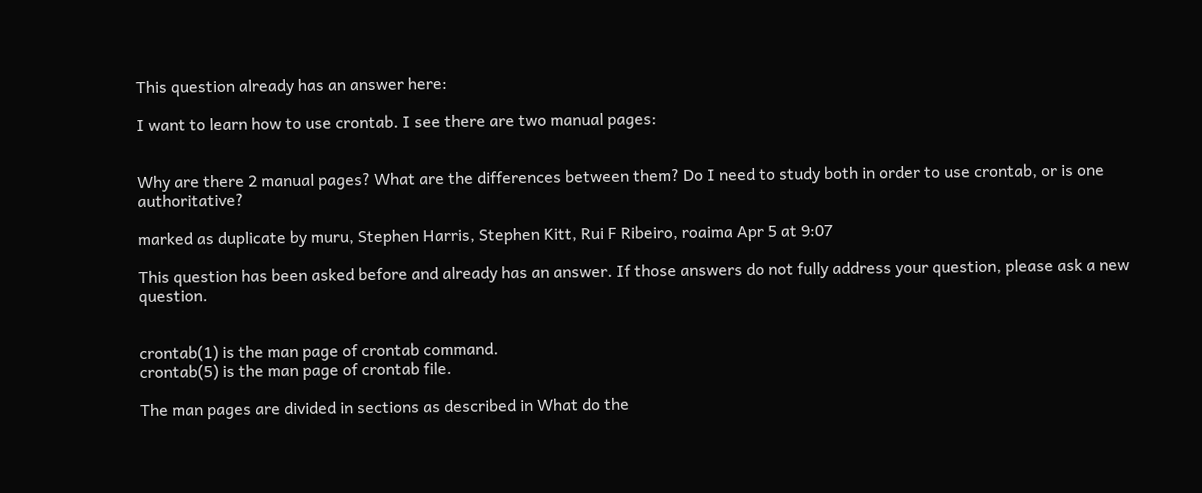This question already has an answer here:

I want to learn how to use crontab. I see there are two manual pages:


Why are there 2 manual pages? What are the differences between them? Do I need to study both in order to use crontab, or is one authoritative?

marked as duplicate by muru, Stephen Harris, Stephen Kitt, Rui F Ribeiro, roaima Apr 5 at 9:07

This question has been asked before and already has an answer. If those answers do not fully address your question, please ask a new question.


crontab(1) is the man page of crontab command.
crontab(5) is the man page of crontab file.

The man pages are divided in sections as described in What do the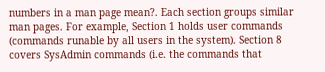numbers in a man page mean?. Each section groups similar man pages. For example, Section 1 holds user commands (commands runable by all users in the system). Section 8 covers SysAdmin commands (i.e. the commands that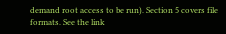demand root access to be run). Section 5 covers file formats. See the link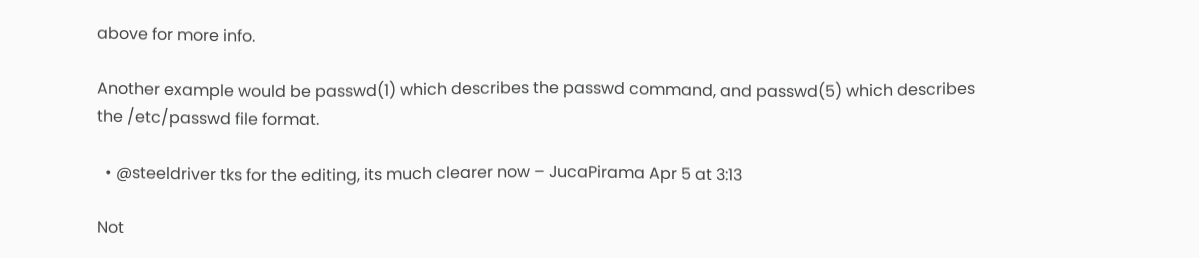above for more info.

Another example would be passwd(1) which describes the passwd command, and passwd(5) which describes the /etc/passwd file format.

  • @steeldriver tks for the editing, its much clearer now – JucaPirama Apr 5 at 3:13

Not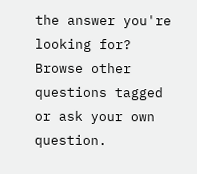the answer you're looking for? Browse other questions tagged or ask your own question.